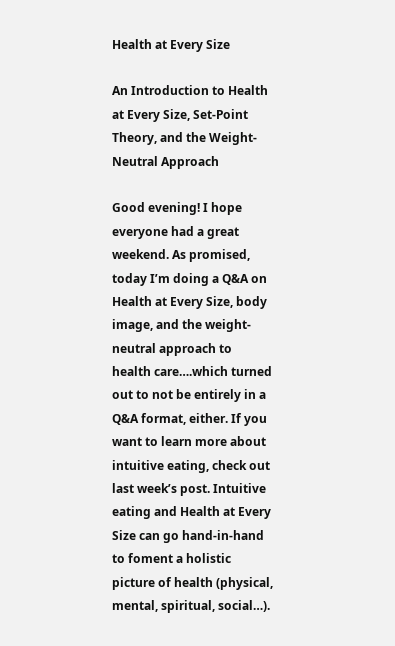Health at Every Size

An Introduction to Health at Every Size, Set-Point Theory, and the Weight-Neutral Approach

Good evening! I hope everyone had a great weekend. As promised, today I’m doing a Q&A on Health at Every Size, body image, and the weight-neutral approach to health care….which turned out to not be entirely in a Q&A format, either. If you want to learn more about intuitive eating, check out last week’s post. Intuitive eating and Health at Every Size can go hand-in-hand to foment a holistic picture of health (physical, mental, spiritual, social…).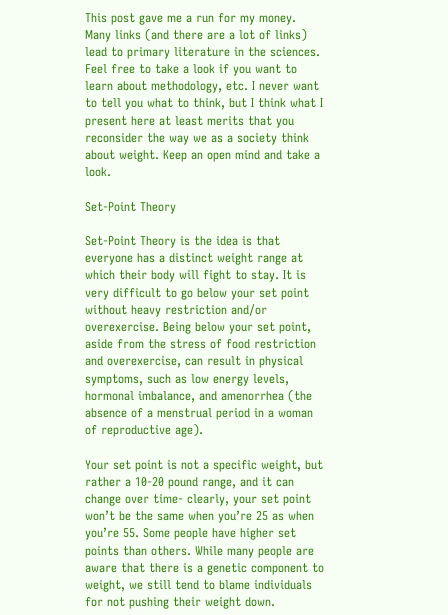This post gave me a run for my money. Many links (and there are a lot of links) lead to primary literature in the sciences. Feel free to take a look if you want to learn about methodology, etc. I never want to tell you what to think, but I think what I present here at least merits that you reconsider the way we as a society think about weight. Keep an open mind and take a look.

Set-Point Theory

Set-Point Theory is the idea is that everyone has a distinct weight range at which their body will fight to stay. It is very difficult to go below your set point without heavy restriction and/or overexercise. Being below your set point, aside from the stress of food restriction and overexercise, can result in physical symptoms, such as low energy levels, hormonal imbalance, and amenorrhea (the absence of a menstrual period in a woman of reproductive age).

Your set point is not a specific weight, but rather a 10-20 pound range, and it can change over time- clearly, your set point won’t be the same when you’re 25 as when you’re 55. Some people have higher set points than others. While many people are aware that there is a genetic component to weight, we still tend to blame individuals for not pushing their weight down.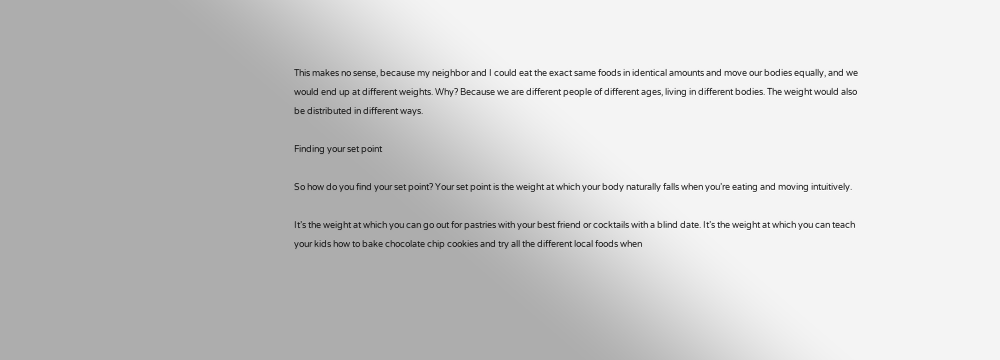This makes no sense, because my neighbor and I could eat the exact same foods in identical amounts and move our bodies equally, and we would end up at different weights. Why? Because we are different people of different ages, living in different bodies. The weight would also be distributed in different ways.

Finding your set point

So how do you find your set point? Your set point is the weight at which your body naturally falls when you’re eating and moving intuitively.

It’s the weight at which you can go out for pastries with your best friend or cocktails with a blind date. It’s the weight at which you can teach your kids how to bake chocolate chip cookies and try all the different local foods when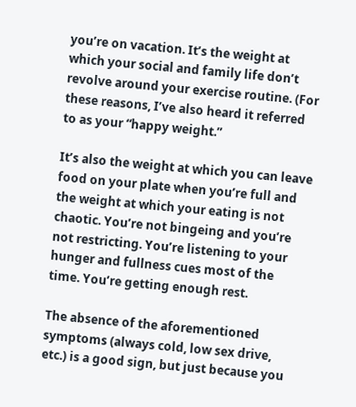you’re on vacation. It’s the weight at which your social and family life don’t revolve around your exercise routine. (For these reasons, I’ve also heard it referred to as your “happy weight.”

It’s also the weight at which you can leave food on your plate when you’re full and the weight at which your eating is not chaotic. You’re not bingeing and you’re not restricting. You’re listening to your hunger and fullness cues most of the time. You’re getting enough rest.

The absence of the aforementioned symptoms (always cold, low sex drive, etc.) is a good sign, but just because you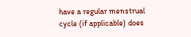have a regular menstrual cycle (if applicable) does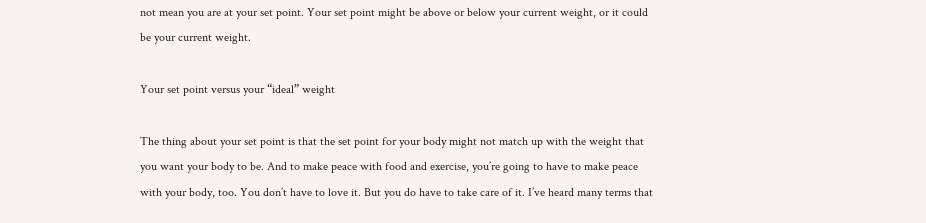not mean you are at your set point. Your set point might be above or below your current weight, or it could be your current weight.

Your set point versus your “ideal” weight

The thing about your set point is that the set point for your body might not match up with the weight that you want your body to be. And to make peace with food and exercise, you’re going to have to make peace with your body, too. You don’t have to love it. But you do have to take care of it. I’ve heard many terms that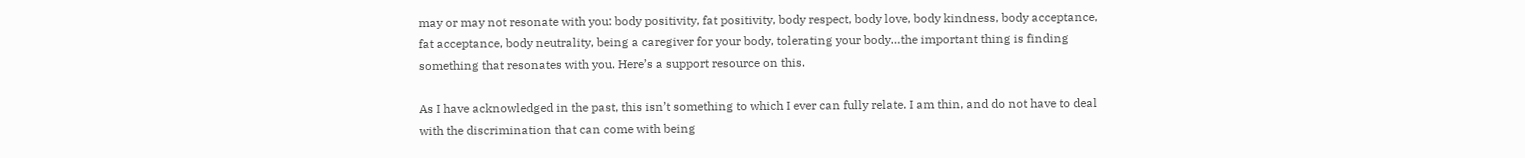may or may not resonate with you: body positivity, fat positivity, body respect, body love, body kindness, body acceptance, fat acceptance, body neutrality, being a caregiver for your body, tolerating your body…the important thing is finding something that resonates with you. Here’s a support resource on this.

As I have acknowledged in the past, this isn’t something to which I ever can fully relate. I am thin, and do not have to deal with the discrimination that can come with being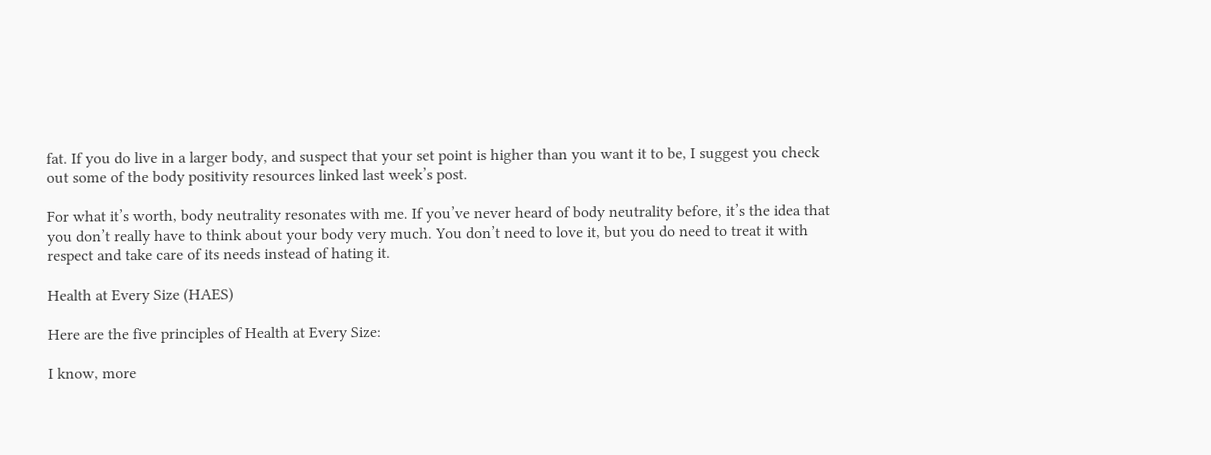fat. If you do live in a larger body, and suspect that your set point is higher than you want it to be, I suggest you check out some of the body positivity resources linked last week’s post.

For what it’s worth, body neutrality resonates with me. If you’ve never heard of body neutrality before, it’s the idea that you don’t really have to think about your body very much. You don’t need to love it, but you do need to treat it with respect and take care of its needs instead of hating it.

Health at Every Size (HAES)

Here are the five principles of Health at Every Size:

I know, more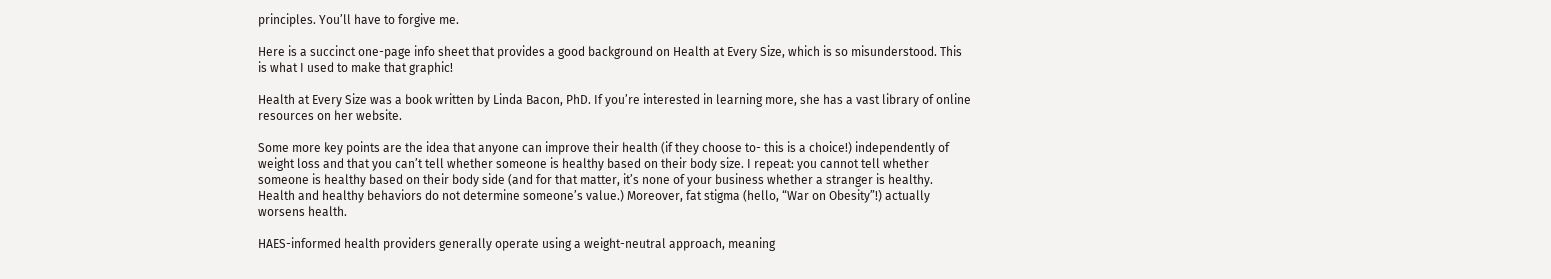principles. You’ll have to forgive me.

Here is a succinct one-page info sheet that provides a good background on Health at Every Size, which is so misunderstood. This is what I used to make that graphic!

Health at Every Size was a book written by Linda Bacon, PhD. If you’re interested in learning more, she has a vast library of online resources on her website.

Some more key points are the idea that anyone can improve their health (if they choose to- this is a choice!) independently of weight loss and that you can’t tell whether someone is healthy based on their body size. I repeat: you cannot tell whether someone is healthy based on their body side (and for that matter, it’s none of your business whether a stranger is healthy. Health and healthy behaviors do not determine someone’s value.) Moreover, fat stigma (hello, “War on Obesity”!) actually worsens health.

HAES-informed health providers generally operate using a weight-neutral approach, meaning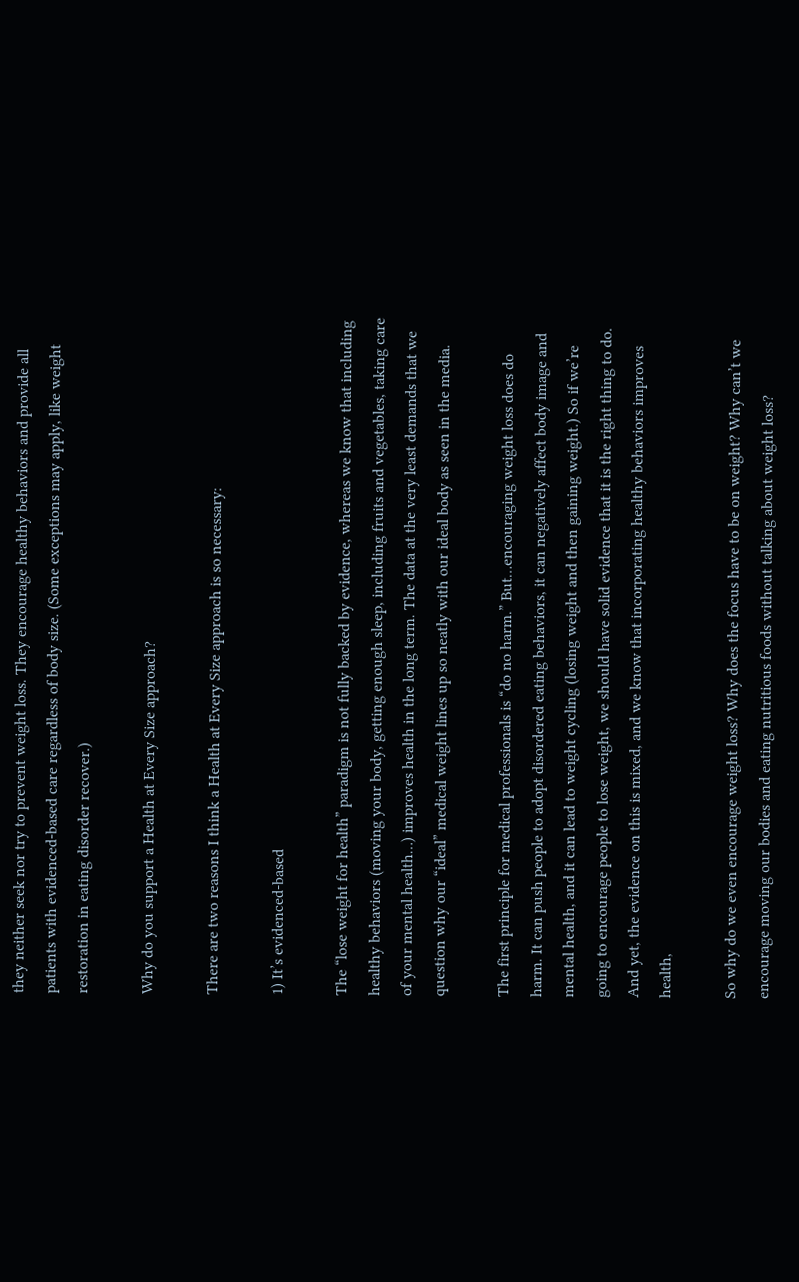they neither seek nor try to prevent weight loss. They encourage healthy behaviors and provide all patients with evidenced-based care regardless of body size. (Some exceptions may apply, like weight restoration in eating disorder recover.)

Why do you support a Health at Every Size approach?

There are two reasons I think a Health at Every Size approach is so necessary:

1) It’s evidenced-based

The “lose weight for health” paradigm is not fully backed by evidence, whereas we know that including healthy behaviors (moving your body, getting enough sleep, including fruits and vegetables, taking care of your mental health…) improves health in the long term. The data at the very least demands that we question why our “ideal” medical weight lines up so neatly with our ideal body as seen in the media.

The first principle for medical professionals is “do no harm.” But…encouraging weight loss does do harm. It can push people to adopt disordered eating behaviors, it can negatively affect body image and mental health, and it can lead to weight cycling (losing weight and then gaining weight.) So if we’re going to encourage people to lose weight, we should have solid evidence that it is the right thing to do. And yet, the evidence on this is mixed, and we know that incorporating healthy behaviors improves health,

So why do we even encourage weight loss? Why does the focus have to be on weight? Why can’t we encourage moving our bodies and eating nutritious foods without talking about weight loss?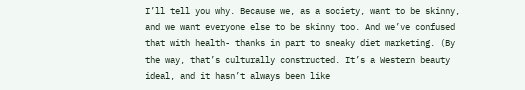I’ll tell you why. Because we, as a society, want to be skinny, and we want everyone else to be skinny too. And we’ve confused that with health- thanks in part to sneaky diet marketing. (By the way, that’s culturally constructed. It’s a Western beauty ideal, and it hasn’t always been like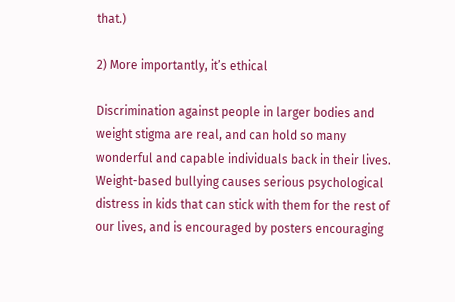that.)

2) More importantly, it’s ethical

Discrimination against people in larger bodies and weight stigma are real, and can hold so many wonderful and capable individuals back in their lives. Weight-based bullying causes serious psychological distress in kids that can stick with them for the rest of our lives, and is encouraged by posters encouraging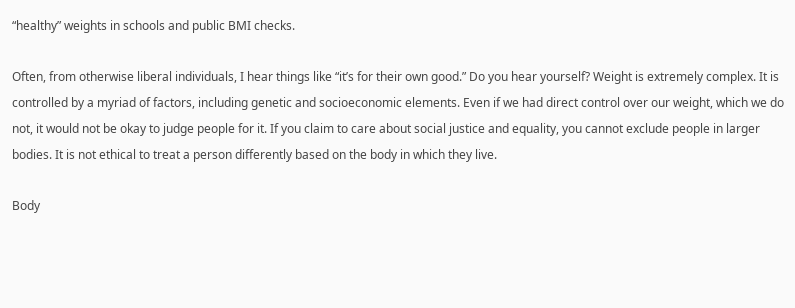“healthy” weights in schools and public BMI checks.

Often, from otherwise liberal individuals, I hear things like “it’s for their own good.” Do you hear yourself? Weight is extremely complex. It is controlled by a myriad of factors, including genetic and socioeconomic elements. Even if we had direct control over our weight, which we do not, it would not be okay to judge people for it. If you claim to care about social justice and equality, you cannot exclude people in larger bodies. It is not ethical to treat a person differently based on the body in which they live.

Body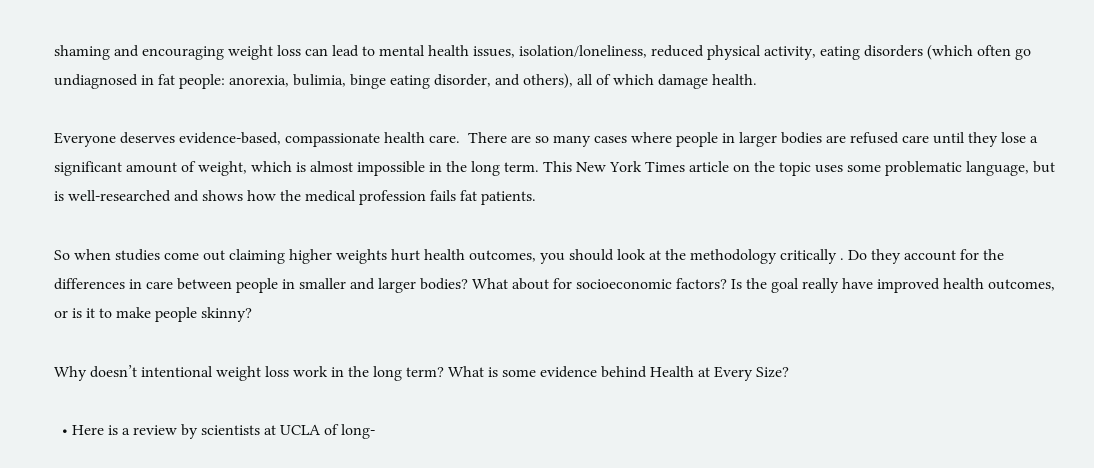shaming and encouraging weight loss can lead to mental health issues, isolation/loneliness, reduced physical activity, eating disorders (which often go undiagnosed in fat people: anorexia, bulimia, binge eating disorder, and others), all of which damage health.

Everyone deserves evidence-based, compassionate health care.  There are so many cases where people in larger bodies are refused care until they lose a significant amount of weight, which is almost impossible in the long term. This New York Times article on the topic uses some problematic language, but is well-researched and shows how the medical profession fails fat patients.

So when studies come out claiming higher weights hurt health outcomes, you should look at the methodology critically . Do they account for the differences in care between people in smaller and larger bodies? What about for socioeconomic factors? Is the goal really have improved health outcomes, or is it to make people skinny?

Why doesn’t intentional weight loss work in the long term? What is some evidence behind Health at Every Size?

  • Here is a review by scientists at UCLA of long-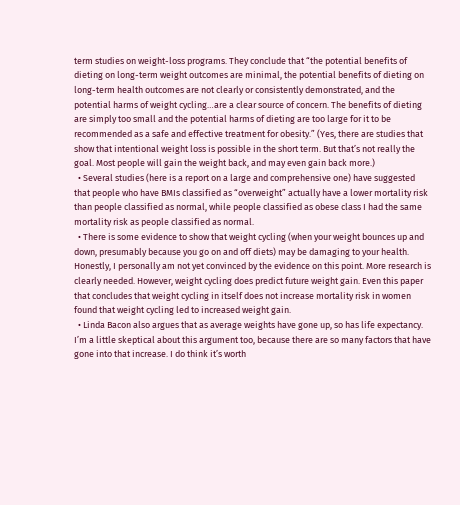term studies on weight-loss programs. They conclude that “the potential benefits of dieting on long-term weight outcomes are minimal, the potential benefits of dieting on long-term health outcomes are not clearly or consistently demonstrated, and the potential harms of weight cycling…are a clear source of concern. The benefits of dieting are simply too small and the potential harms of dieting are too large for it to be recommended as a safe and effective treatment for obesity.” (Yes, there are studies that show that intentional weight loss is possible in the short term. But that’s not really the goal. Most people will gain the weight back, and may even gain back more.)
  • Several studies (here is a report on a large and comprehensive one) have suggested that people who have BMIs classified as “overweight” actually have a lower mortality risk than people classified as normal, while people classified as obese class I had the same mortality risk as people classified as normal.
  • There is some evidence to show that weight cycling (when your weight bounces up and down, presumably because you go on and off diets) may be damaging to your health. Honestly, I personally am not yet convinced by the evidence on this point. More research is clearly needed. However, weight cycling does predict future weight gain. Even this paper that concludes that weight cycling in itself does not increase mortality risk in women found that weight cycling led to increased weight gain.
  • Linda Bacon also argues that as average weights have gone up, so has life expectancy. I’m a little skeptical about this argument too, because there are so many factors that have gone into that increase. I do think it’s worth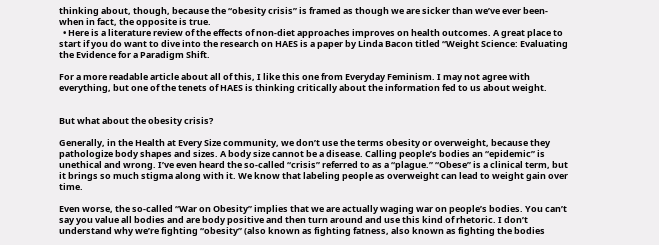thinking about, though, because the “obesity crisis” is framed as though we are sicker than we’ve ever been- when in fact, the opposite is true.
  • Here is a literature review of the effects of non-diet approaches improves on health outcomes. A great place to start if you do want to dive into the research on HAES is a paper by Linda Bacon titled “Weight Science: Evaluating the Evidence for a Paradigm Shift.

For a more readable article about all of this, I like this one from Everyday Feminism. I may not agree with everything, but one of the tenets of HAES is thinking critically about the information fed to us about weight.


But what about the obesity crisis?

Generally, in the Health at Every Size community, we don’t use the terms obesity or overweight, because they pathologize body shapes and sizes. A body size cannot be a disease. Calling people’s bodies an “epidemic” is unethical and wrong. I’ve even heard the so-called “crisis” referred to as a “plague.” “Obese” is a clinical term, but it brings so much stigma along with it. We know that labeling people as overweight can lead to weight gain over time.

Even worse, the so-called “War on Obesity” implies that we are actually waging war on people’s bodies. You can’t say you value all bodies and are body positive and then turn around and use this kind of rhetoric. I don’t understand why we’re fighting “obesity” (also known as fighting fatness, also known as fighting the bodies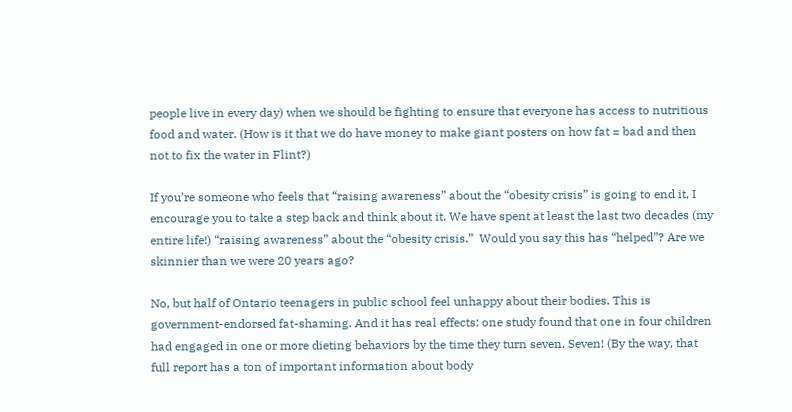people live in every day) when we should be fighting to ensure that everyone has access to nutritious food and water. (How is it that we do have money to make giant posters on how fat = bad and then not to fix the water in Flint?)

If you’re someone who feels that “raising awareness” about the “obesity crisis” is going to end it, I encourage you to take a step back and think about it. We have spent at least the last two decades (my entire life!) “raising awareness” about the “obesity crisis.”  Would you say this has “helped”? Are we skinnier than we were 20 years ago?

No, but half of Ontario teenagers in public school feel unhappy about their bodies. This is government-endorsed fat-shaming. And it has real effects: one study found that one in four children had engaged in one or more dieting behaviors by the time they turn seven. Seven! (By the way, that full report has a ton of important information about body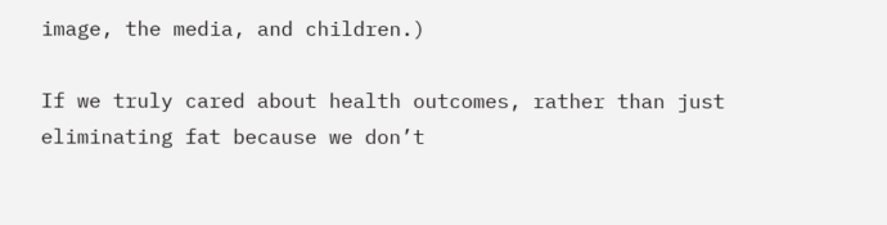image, the media, and children.)

If we truly cared about health outcomes, rather than just eliminating fat because we don’t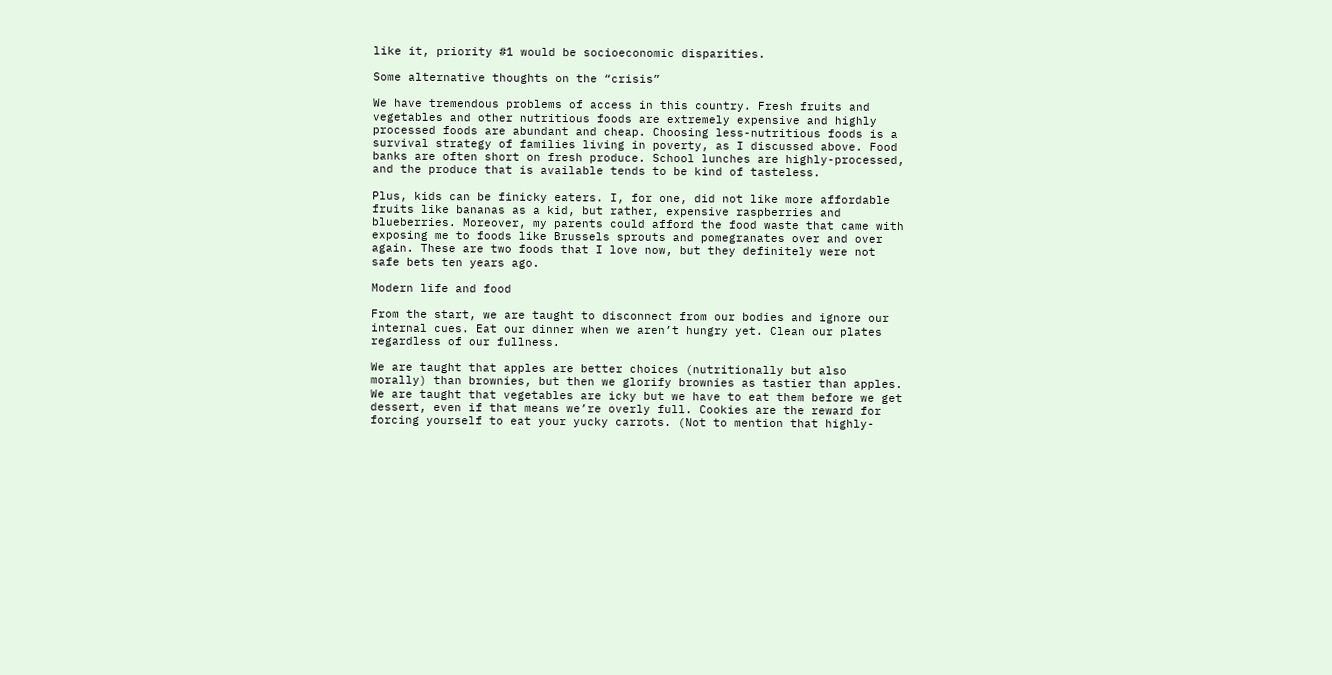like it, priority #1 would be socioeconomic disparities.

Some alternative thoughts on the “crisis”

We have tremendous problems of access in this country. Fresh fruits and vegetables and other nutritious foods are extremely expensive and highly processed foods are abundant and cheap. Choosing less-nutritious foods is a survival strategy of families living in poverty, as I discussed above. Food banks are often short on fresh produce. School lunches are highly-processed, and the produce that is available tends to be kind of tasteless.

Plus, kids can be finicky eaters. I, for one, did not like more affordable fruits like bananas as a kid, but rather, expensive raspberries and blueberries. Moreover, my parents could afford the food waste that came with exposing me to foods like Brussels sprouts and pomegranates over and over again. These are two foods that I love now, but they definitely were not safe bets ten years ago.

Modern life and food

From the start, we are taught to disconnect from our bodies and ignore our internal cues. Eat our dinner when we aren’t hungry yet. Clean our plates regardless of our fullness.

We are taught that apples are better choices (nutritionally but also morally) than brownies, but then we glorify brownies as tastier than apples. We are taught that vegetables are icky but we have to eat them before we get dessert, even if that means we’re overly full. Cookies are the reward for forcing yourself to eat your yucky carrots. (Not to mention that highly-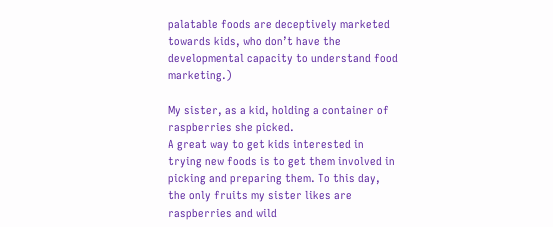palatable foods are deceptively marketed towards kids, who don’t have the developmental capacity to understand food marketing.)

My sister, as a kid, holding a container of raspberries she picked.
A great way to get kids interested in trying new foods is to get them involved in picking and preparing them. To this day, the only fruits my sister likes are raspberries and wild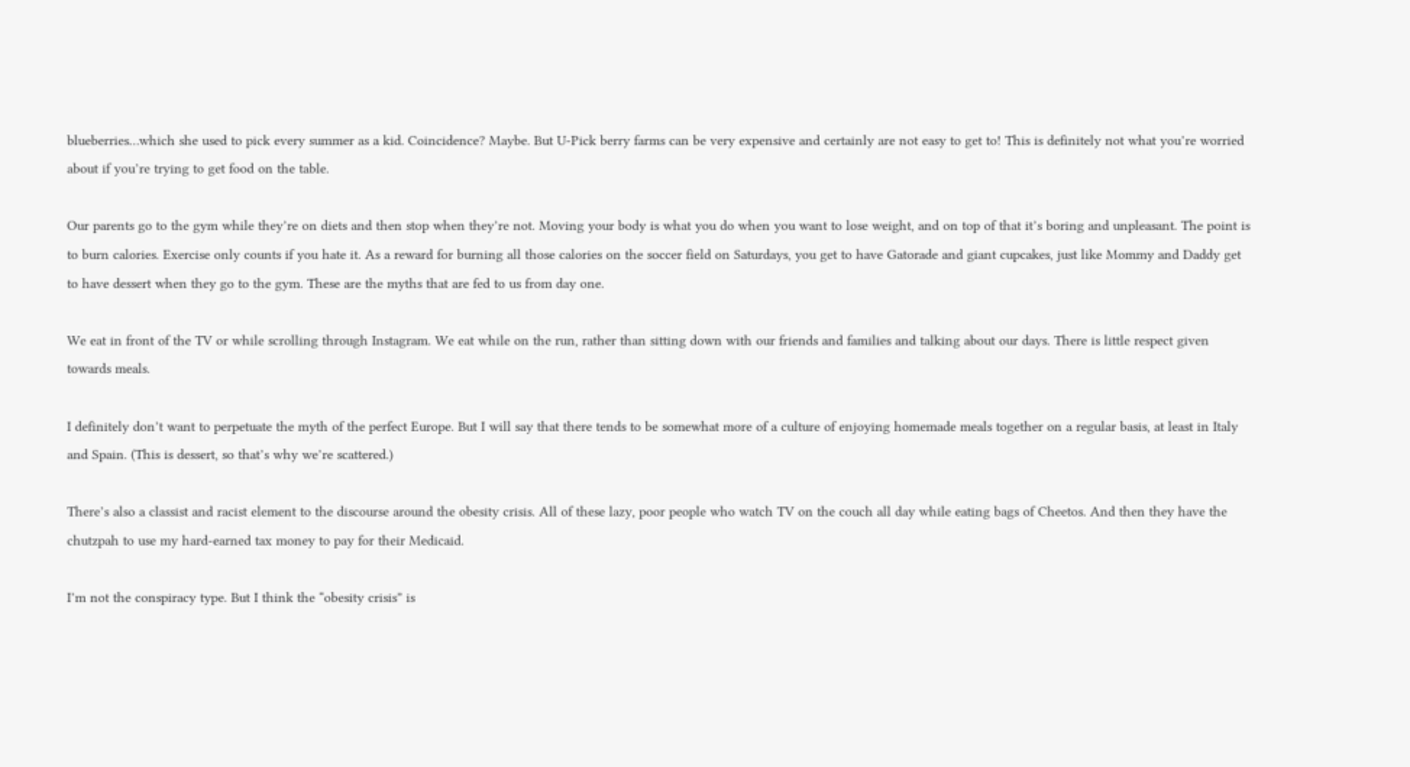blueberries…which she used to pick every summer as a kid. Coincidence? Maybe. But U-Pick berry farms can be very expensive and certainly are not easy to get to! This is definitely not what you’re worried about if you’re trying to get food on the table.

Our parents go to the gym while they’re on diets and then stop when they’re not. Moving your body is what you do when you want to lose weight, and on top of that it’s boring and unpleasant. The point is to burn calories. Exercise only counts if you hate it. As a reward for burning all those calories on the soccer field on Saturdays, you get to have Gatorade and giant cupcakes, just like Mommy and Daddy get to have dessert when they go to the gym. These are the myths that are fed to us from day one.

We eat in front of the TV or while scrolling through Instagram. We eat while on the run, rather than sitting down with our friends and families and talking about our days. There is little respect given towards meals.

I definitely don’t want to perpetuate the myth of the perfect Europe. But I will say that there tends to be somewhat more of a culture of enjoying homemade meals together on a regular basis, at least in Italy and Spain. (This is dessert, so that’s why we’re scattered.)

There’s also a classist and racist element to the discourse around the obesity crisis. All of these lazy, poor people who watch TV on the couch all day while eating bags of Cheetos. And then they have the chutzpah to use my hard-earned tax money to pay for their Medicaid.

I’m not the conspiracy type. But I think the “obesity crisis” is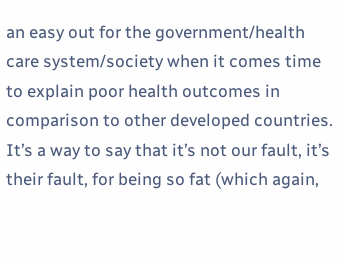an easy out for the government/health care system/society when it comes time to explain poor health outcomes in comparison to other developed countries. It’s a way to say that it’s not our fault, it’s their fault, for being so fat (which again,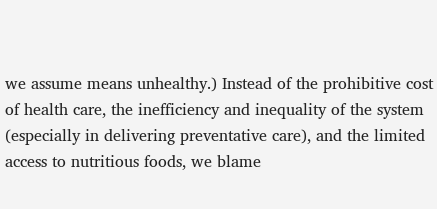we assume means unhealthy.) Instead of the prohibitive cost of health care, the inefficiency and inequality of the system (especially in delivering preventative care), and the limited access to nutritious foods, we blame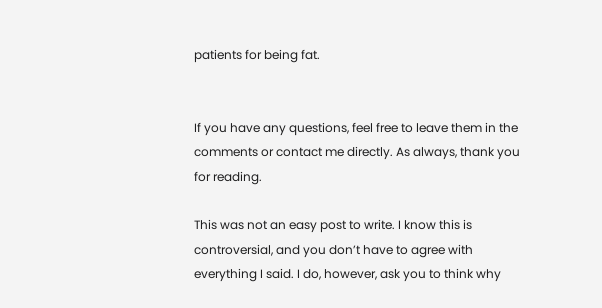patients for being fat.


If you have any questions, feel free to leave them in the comments or contact me directly. As always, thank you for reading.

This was not an easy post to write. I know this is controversial, and you don’t have to agree with everything I said. I do, however, ask you to think why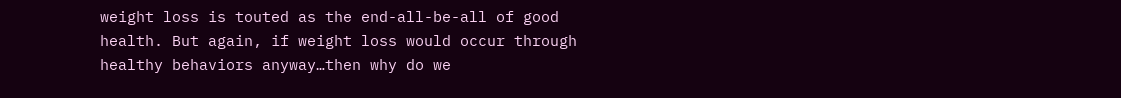weight loss is touted as the end-all-be-all of good health. But again, if weight loss would occur through healthy behaviors anyway…then why do we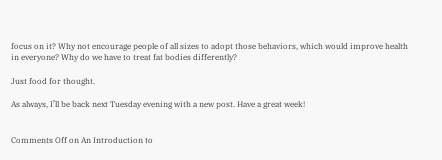focus on it? Why not encourage people of all sizes to adopt those behaviors, which would improve health in everyone? Why do we have to treat fat bodies differently?

Just food for thought.

As always, I’ll be back next Tuesday evening with a new post. Have a great week!


Comments Off on An Introduction to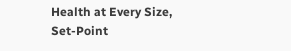Health at Every Size, Set-Point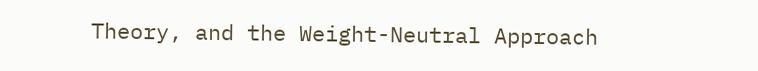Theory, and the Weight-Neutral Approach